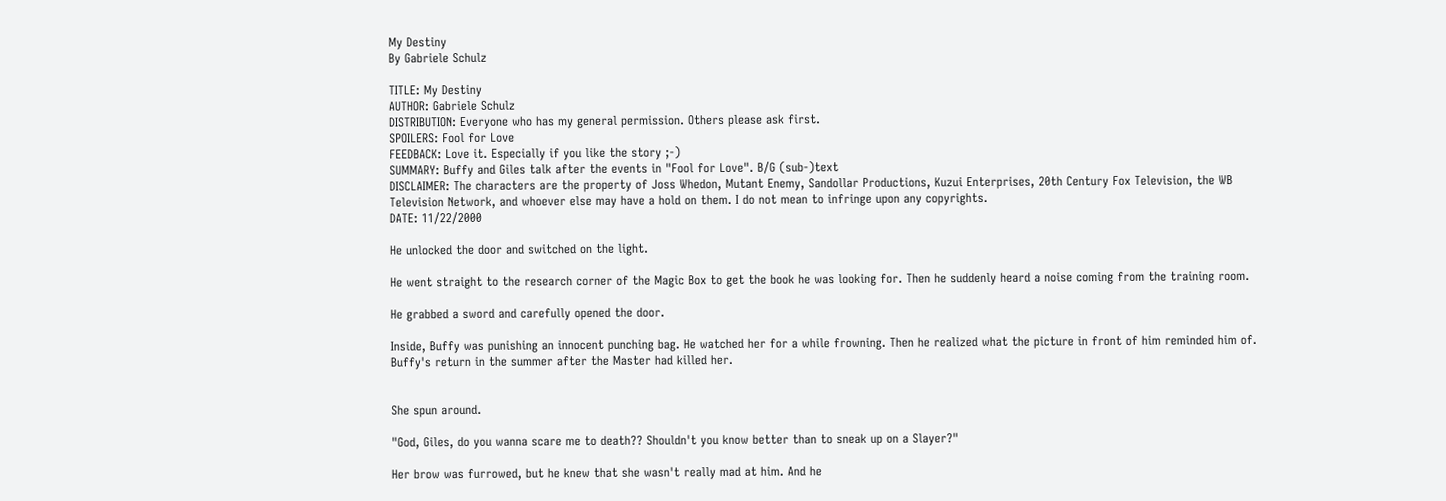My Destiny
By Gabriele Schulz

TITLE: My Destiny
AUTHOR: Gabriele Schulz
DISTRIBUTION: Everyone who has my general permission. Others please ask first.
SPOILERS: Fool for Love
FEEDBACK: Love it. Especially if you like the story ;-)
SUMMARY: Buffy and Giles talk after the events in "Fool for Love". B/G (sub-)text
DISCLAIMER: The characters are the property of Joss Whedon, Mutant Enemy, Sandollar Productions, Kuzui Enterprises, 20th Century Fox Television, the WB Television Network, and whoever else may have a hold on them. I do not mean to infringe upon any copyrights.
DATE: 11/22/2000

He unlocked the door and switched on the light.

He went straight to the research corner of the Magic Box to get the book he was looking for. Then he suddenly heard a noise coming from the training room.

He grabbed a sword and carefully opened the door.

Inside, Buffy was punishing an innocent punching bag. He watched her for a while frowning. Then he realized what the picture in front of him reminded him of. Buffy's return in the summer after the Master had killed her.


She spun around.

"God, Giles, do you wanna scare me to death?? Shouldn't you know better than to sneak up on a Slayer?"

Her brow was furrowed, but he knew that she wasn't really mad at him. And he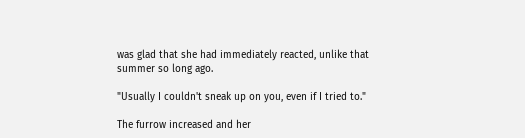was glad that she had immediately reacted, unlike that summer so long ago.

"Usually I couldn't sneak up on you, even if I tried to."

The furrow increased and her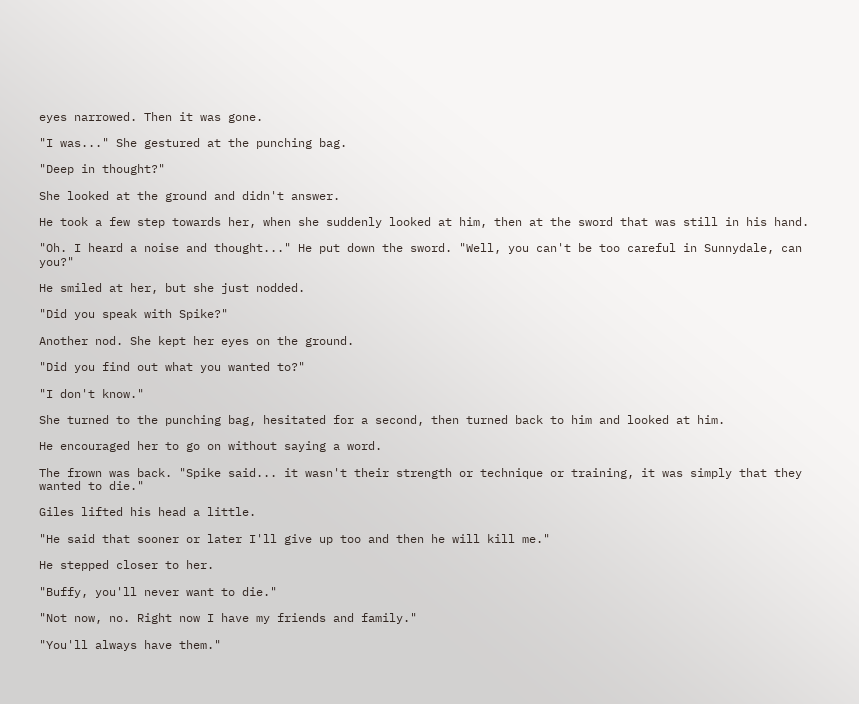eyes narrowed. Then it was gone.

"I was..." She gestured at the punching bag.

"Deep in thought?"

She looked at the ground and didn't answer.

He took a few step towards her, when she suddenly looked at him, then at the sword that was still in his hand.

"Oh. I heard a noise and thought..." He put down the sword. "Well, you can't be too careful in Sunnydale, can you?"

He smiled at her, but she just nodded.

"Did you speak with Spike?"

Another nod. She kept her eyes on the ground.

"Did you find out what you wanted to?"

"I don't know."

She turned to the punching bag, hesitated for a second, then turned back to him and looked at him.

He encouraged her to go on without saying a word.

The frown was back. "Spike said... it wasn't their strength or technique or training, it was simply that they wanted to die."

Giles lifted his head a little.

"He said that sooner or later I'll give up too and then he will kill me."

He stepped closer to her.

"Buffy, you'll never want to die."

"Not now, no. Right now I have my friends and family."

"You'll always have them."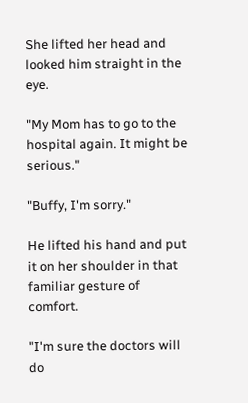She lifted her head and looked him straight in the eye.

"My Mom has to go to the hospital again. It might be serious."

"Buffy, I'm sorry."

He lifted his hand and put it on her shoulder in that familiar gesture of comfort.

"I'm sure the doctors will do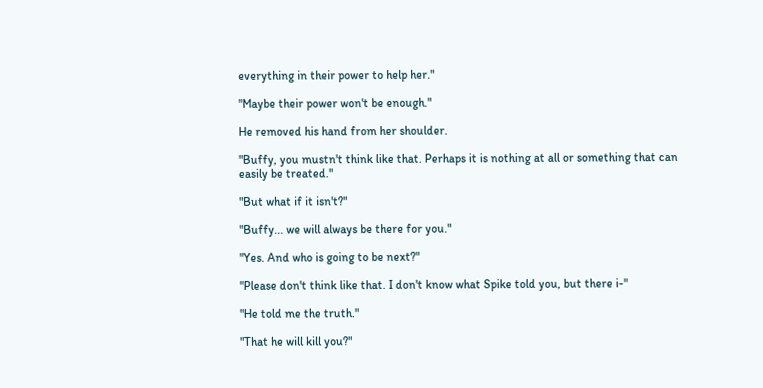everything in their power to help her."

"Maybe their power won't be enough."

He removed his hand from her shoulder.

"Buffy, you mustn't think like that. Perhaps it is nothing at all or something that can easily be treated."

"But what if it isn't?"

"Buffy... we will always be there for you."

"Yes. And who is going to be next?"

"Please don't think like that. I don't know what Spike told you, but there i-"

"He told me the truth."

"That he will kill you?"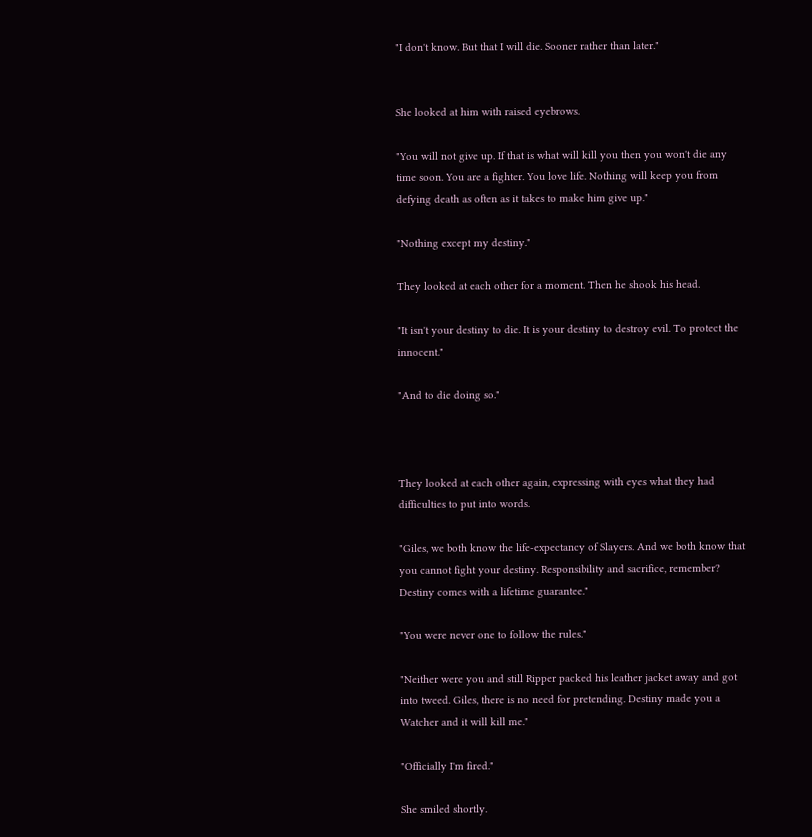"I don't know. But that I will die. Sooner rather than later."


She looked at him with raised eyebrows.

"You will not give up. If that is what will kill you then you won't die any time soon. You are a fighter. You love life. Nothing will keep you from defying death as often as it takes to make him give up."

"Nothing except my destiny."

They looked at each other for a moment. Then he shook his head.

"It isn't your destiny to die. It is your destiny to destroy evil. To protect the innocent."

"And to die doing so."



They looked at each other again, expressing with eyes what they had difficulties to put into words.

"Giles, we both know the life-expectancy of Slayers. And we both know that you cannot fight your destiny. Responsibility and sacrifice, remember? Destiny comes with a lifetime guarantee."

"You were never one to follow the rules."

"Neither were you and still Ripper packed his leather jacket away and got into tweed. Giles, there is no need for pretending. Destiny made you a Watcher and it will kill me."

"Officially I'm fired."

She smiled shortly.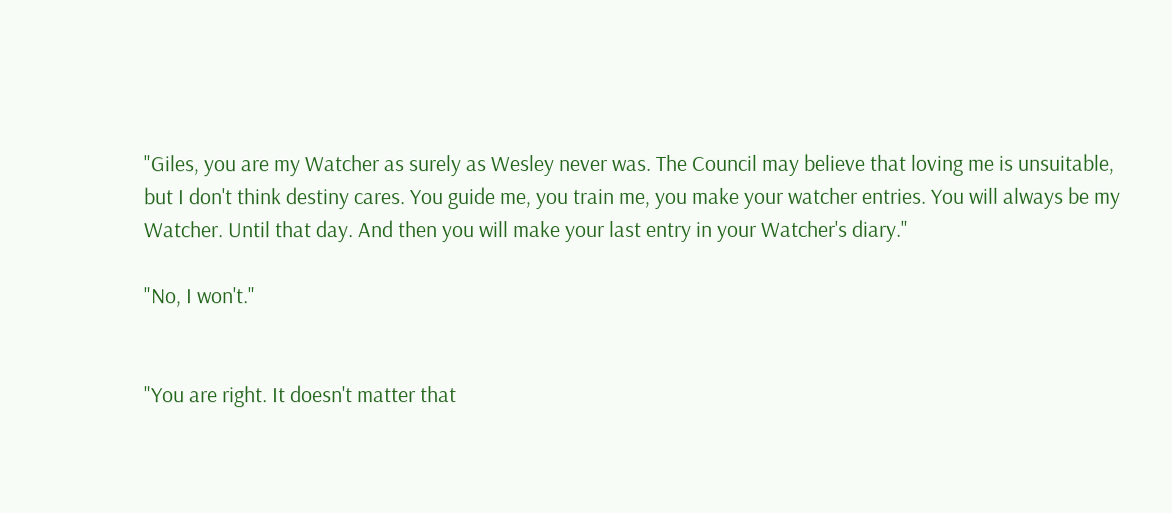"Giles, you are my Watcher as surely as Wesley never was. The Council may believe that loving me is unsuitable, but I don't think destiny cares. You guide me, you train me, you make your watcher entries. You will always be my Watcher. Until that day. And then you will make your last entry in your Watcher's diary."

"No, I won't."


"You are right. It doesn't matter that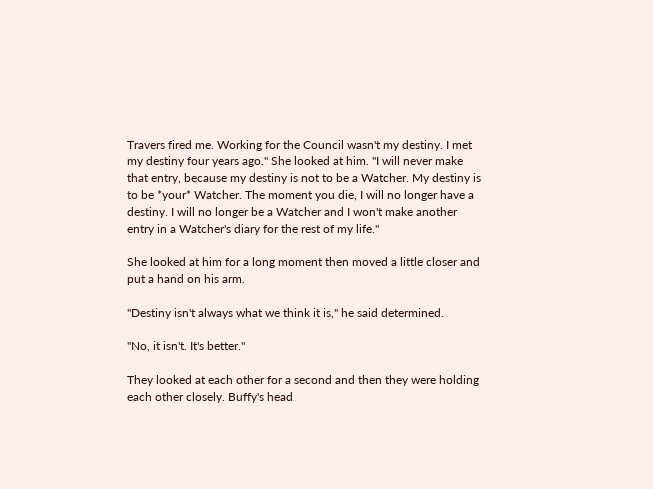Travers fired me. Working for the Council wasn't my destiny. I met my destiny four years ago." She looked at him. "I will never make that entry, because my destiny is not to be a Watcher. My destiny is to be *your* Watcher. The moment you die, I will no longer have a destiny. I will no longer be a Watcher and I won't make another entry in a Watcher's diary for the rest of my life."

She looked at him for a long moment then moved a little closer and put a hand on his arm.

"Destiny isn't always what we think it is," he said determined.

"No, it isn't. It's better."

They looked at each other for a second and then they were holding each other closely. Buffy's head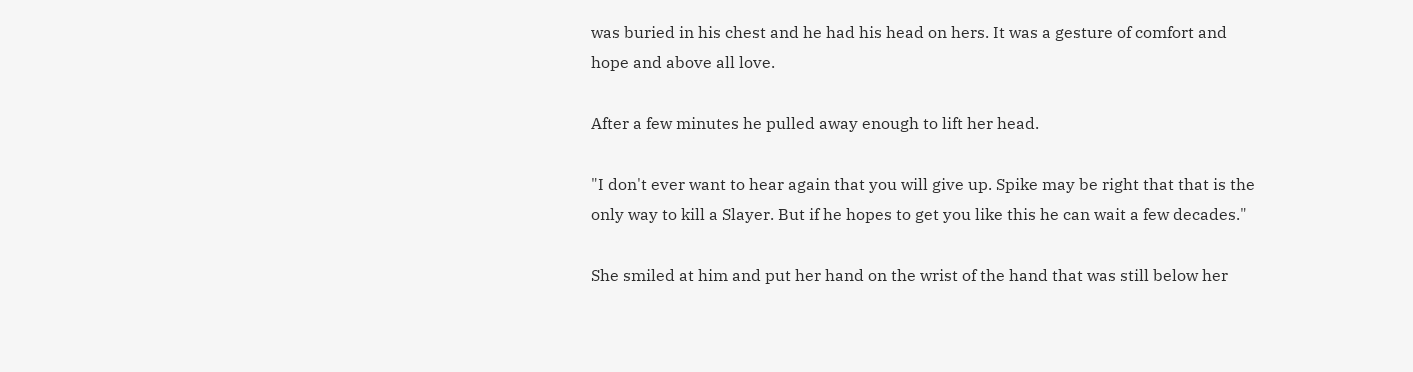was buried in his chest and he had his head on hers. It was a gesture of comfort and hope and above all love.

After a few minutes he pulled away enough to lift her head.

"I don't ever want to hear again that you will give up. Spike may be right that that is the only way to kill a Slayer. But if he hopes to get you like this he can wait a few decades."

She smiled at him and put her hand on the wrist of the hand that was still below her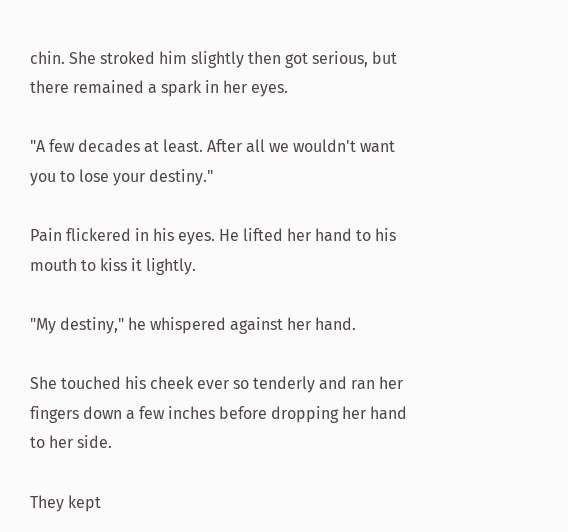chin. She stroked him slightly then got serious, but there remained a spark in her eyes.

"A few decades at least. After all we wouldn't want you to lose your destiny."

Pain flickered in his eyes. He lifted her hand to his mouth to kiss it lightly.

"My destiny," he whispered against her hand.

She touched his cheek ever so tenderly and ran her fingers down a few inches before dropping her hand to her side.

They kept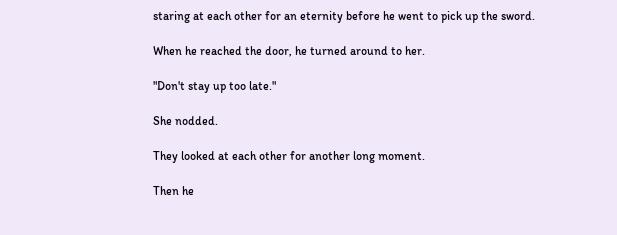staring at each other for an eternity before he went to pick up the sword.

When he reached the door, he turned around to her.

"Don't stay up too late."

She nodded.

They looked at each other for another long moment.

Then he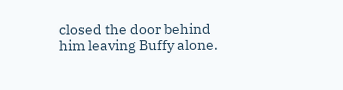closed the door behind him leaving Buffy alone.